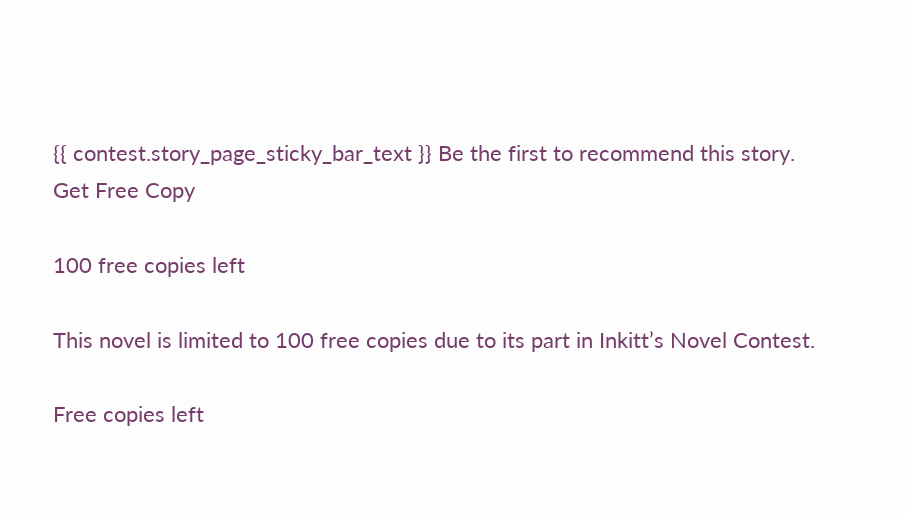{{ contest.story_page_sticky_bar_text }} Be the first to recommend this story.
Get Free Copy

100 free copies left

This novel is limited to 100 free copies due to its part in Inkitt’s Novel Contest.

Free copies left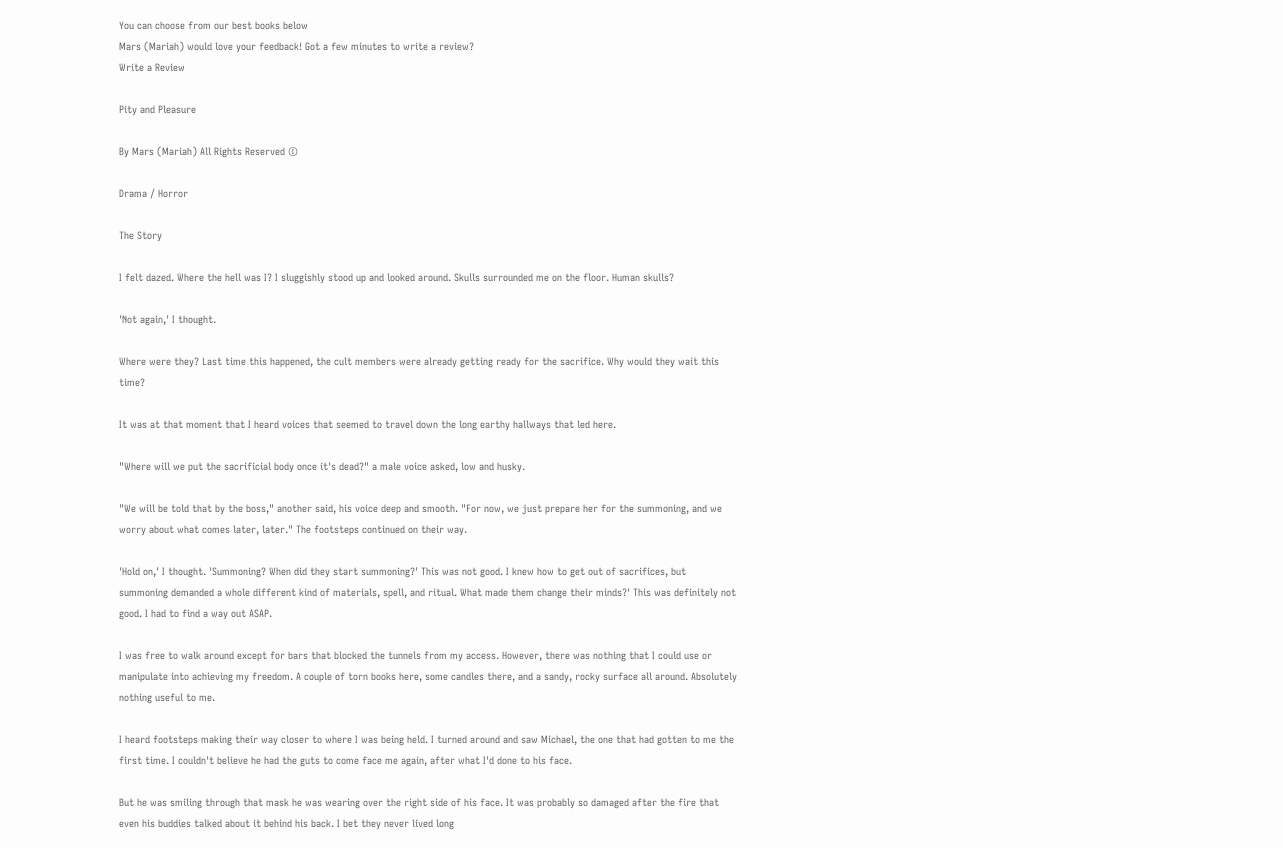You can choose from our best books below
Mars (Mariah) would love your feedback! Got a few minutes to write a review?
Write a Review

Pity and Pleasure

By Mars (Mariah) All Rights Reserved ©

Drama / Horror

The Story

I felt dazed. Where the hell was I? I sluggishly stood up and looked around. Skulls surrounded me on the floor. Human skulls?

'Not again,' I thought.

Where were they? Last time this happened, the cult members were already getting ready for the sacrifice. Why would they wait this time?

It was at that moment that I heard voices that seemed to travel down the long earthy hallways that led here.

"Where will we put the sacrificial body once it's dead?" a male voice asked, low and husky.

"We will be told that by the boss," another said, his voice deep and smooth. "For now, we just prepare her for the summoning, and we worry about what comes later, later." The footsteps continued on their way.

'Hold on,' I thought. 'Summoning? When did they start summoning?' This was not good. I knew how to get out of sacrifices, but summoning demanded a whole different kind of materials, spell, and ritual. What made them change their minds?' This was definitely not good. I had to find a way out ASAP.

I was free to walk around except for bars that blocked the tunnels from my access. However, there was nothing that I could use or manipulate into achieving my freedom. A couple of torn books here, some candles there, and a sandy, rocky surface all around. Absolutely nothing useful to me.

I heard footsteps making their way closer to where I was being held. I turned around and saw Michael, the one that had gotten to me the first time. I couldn't believe he had the guts to come face me again, after what I'd done to his face.

But he was smiling through that mask he was wearing over the right side of his face. It was probably so damaged after the fire that even his buddies talked about it behind his back. I bet they never lived long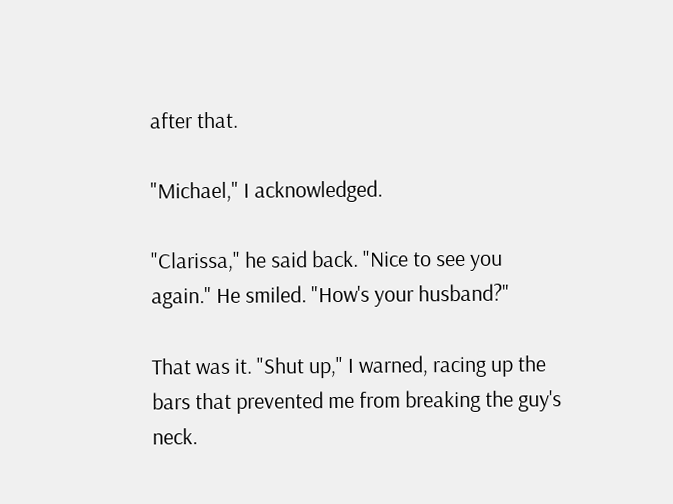after that.

"Michael," I acknowledged.

"Clarissa," he said back. "Nice to see you again." He smiled. "How's your husband?"

That was it. "Shut up," I warned, racing up the bars that prevented me from breaking the guy's neck.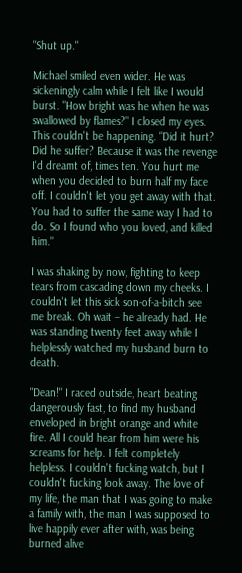"Shut up."

Michael smiled even wider. He was sickeningly calm while I felt like I would burst. "How bright was he when he was swallowed by flames?" I closed my eyes. This couldn't be happening. "Did it hurt? Did he suffer? Because it was the revenge I'd dreamt of, times ten. You hurt me when you decided to burn half my face off. I couldn't let you get away with that. You had to suffer the same way I had to do. So I found who you loved, and killed him."

I was shaking by now, fighting to keep tears from cascading down my cheeks. I couldn't let this sick son-of-a-bitch see me break. Oh wait – he already had. He was standing twenty feet away while I helplessly watched my husband burn to death.

"Dean!" I raced outside, heart beating dangerously fast, to find my husband enveloped in bright orange and white fire. All I could hear from him were his screams for help. I felt completely helpless. I couldn't fucking watch, but I couldn't fucking look away. The love of my life, the man that I was going to make a family with, the man I was supposed to live happily ever after with, was being burned alive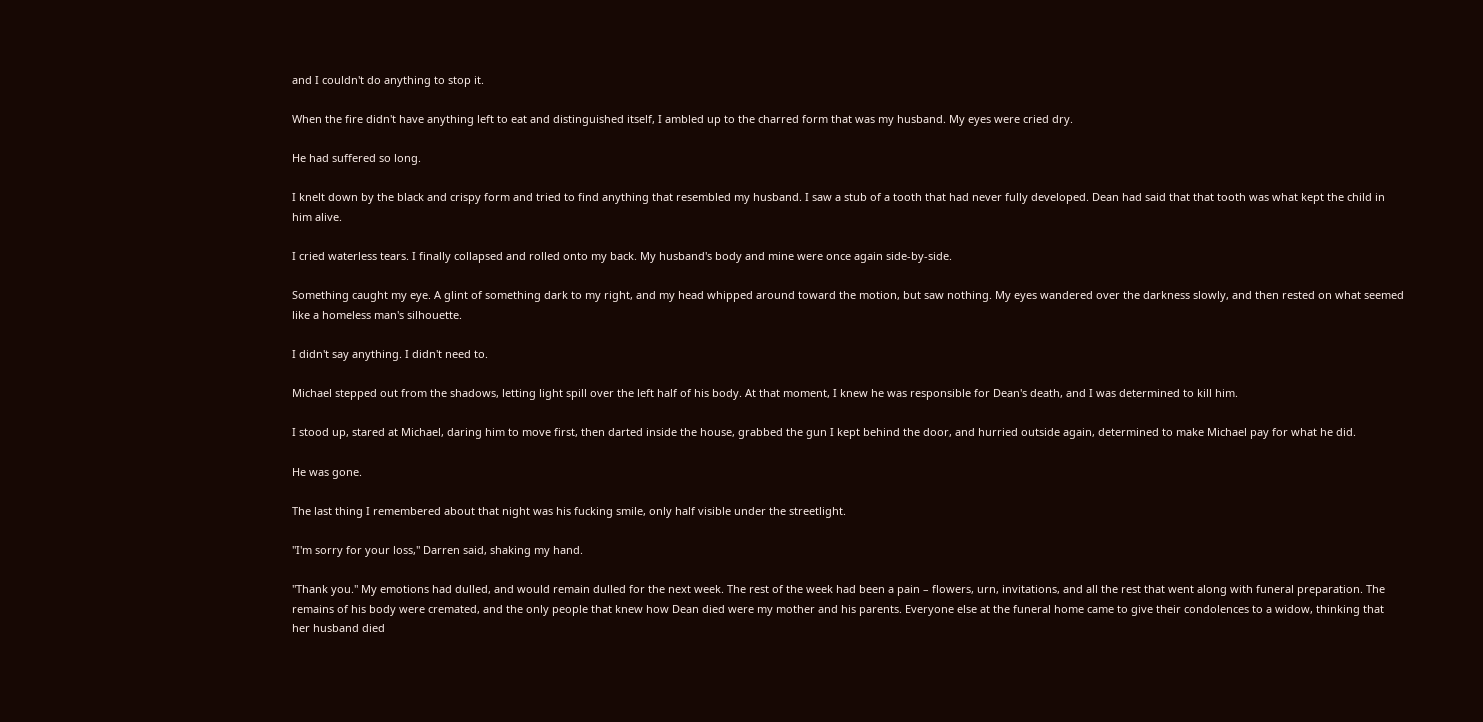and I couldn't do anything to stop it.

When the fire didn't have anything left to eat and distinguished itself, I ambled up to the charred form that was my husband. My eyes were cried dry.

He had suffered so long.

I knelt down by the black and crispy form and tried to find anything that resembled my husband. I saw a stub of a tooth that had never fully developed. Dean had said that that tooth was what kept the child in him alive.

I cried waterless tears. I finally collapsed and rolled onto my back. My husband's body and mine were once again side-by-side.

Something caught my eye. A glint of something dark to my right, and my head whipped around toward the motion, but saw nothing. My eyes wandered over the darkness slowly, and then rested on what seemed like a homeless man's silhouette.

I didn't say anything. I didn't need to.

Michael stepped out from the shadows, letting light spill over the left half of his body. At that moment, I knew he was responsible for Dean's death, and I was determined to kill him.

I stood up, stared at Michael, daring him to move first, then darted inside the house, grabbed the gun I kept behind the door, and hurried outside again, determined to make Michael pay for what he did.

He was gone.

The last thing I remembered about that night was his fucking smile, only half visible under the streetlight.

"I'm sorry for your loss," Darren said, shaking my hand.

"Thank you." My emotions had dulled, and would remain dulled for the next week. The rest of the week had been a pain – flowers, urn, invitations, and all the rest that went along with funeral preparation. The remains of his body were cremated, and the only people that knew how Dean died were my mother and his parents. Everyone else at the funeral home came to give their condolences to a widow, thinking that her husband died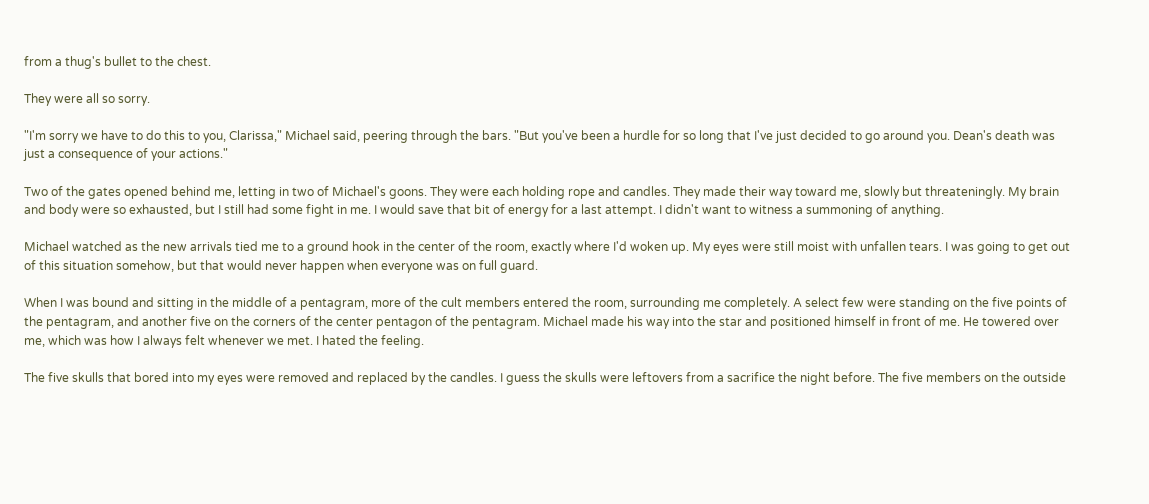from a thug's bullet to the chest.

They were all so sorry.

"I'm sorry we have to do this to you, Clarissa," Michael said, peering through the bars. "But you've been a hurdle for so long that I've just decided to go around you. Dean's death was just a consequence of your actions."

Two of the gates opened behind me, letting in two of Michael's goons. They were each holding rope and candles. They made their way toward me, slowly but threateningly. My brain and body were so exhausted, but I still had some fight in me. I would save that bit of energy for a last attempt. I didn't want to witness a summoning of anything.

Michael watched as the new arrivals tied me to a ground hook in the center of the room, exactly where I'd woken up. My eyes were still moist with unfallen tears. I was going to get out of this situation somehow, but that would never happen when everyone was on full guard.

When I was bound and sitting in the middle of a pentagram, more of the cult members entered the room, surrounding me completely. A select few were standing on the five points of the pentagram, and another five on the corners of the center pentagon of the pentagram. Michael made his way into the star and positioned himself in front of me. He towered over me, which was how I always felt whenever we met. I hated the feeling.

The five skulls that bored into my eyes were removed and replaced by the candles. I guess the skulls were leftovers from a sacrifice the night before. The five members on the outside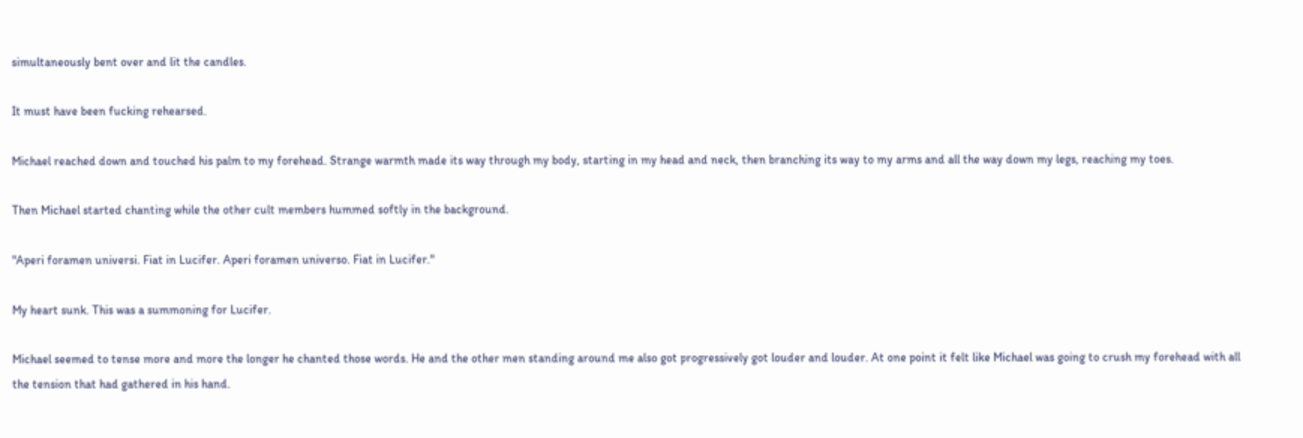simultaneously bent over and lit the candles.

It must have been fucking rehearsed.

Michael reached down and touched his palm to my forehead. Strange warmth made its way through my body, starting in my head and neck, then branching its way to my arms and all the way down my legs, reaching my toes.

Then Michael started chanting while the other cult members hummed softly in the background.

"Aperi foramen universi. Fiat in Lucifer. Aperi foramen universo. Fiat in Lucifer."

My heart sunk. This was a summoning for Lucifer.

Michael seemed to tense more and more the longer he chanted those words. He and the other men standing around me also got progressively got louder and louder. At one point it felt like Michael was going to crush my forehead with all the tension that had gathered in his hand.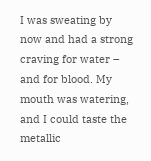I was sweating by now and had a strong craving for water – and for blood. My mouth was watering, and I could taste the metallic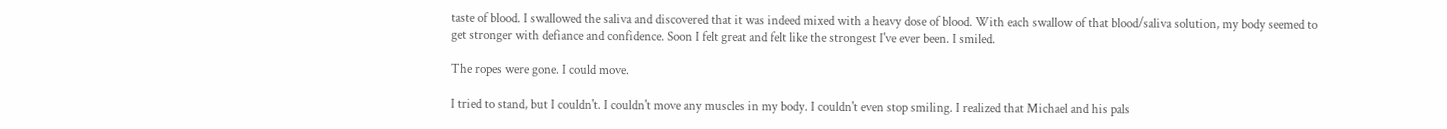taste of blood. I swallowed the saliva and discovered that it was indeed mixed with a heavy dose of blood. With each swallow of that blood/saliva solution, my body seemed to get stronger with defiance and confidence. Soon I felt great and felt like the strongest I've ever been. I smiled.

The ropes were gone. I could move.

I tried to stand, but I couldn't. I couldn't move any muscles in my body. I couldn't even stop smiling. I realized that Michael and his pals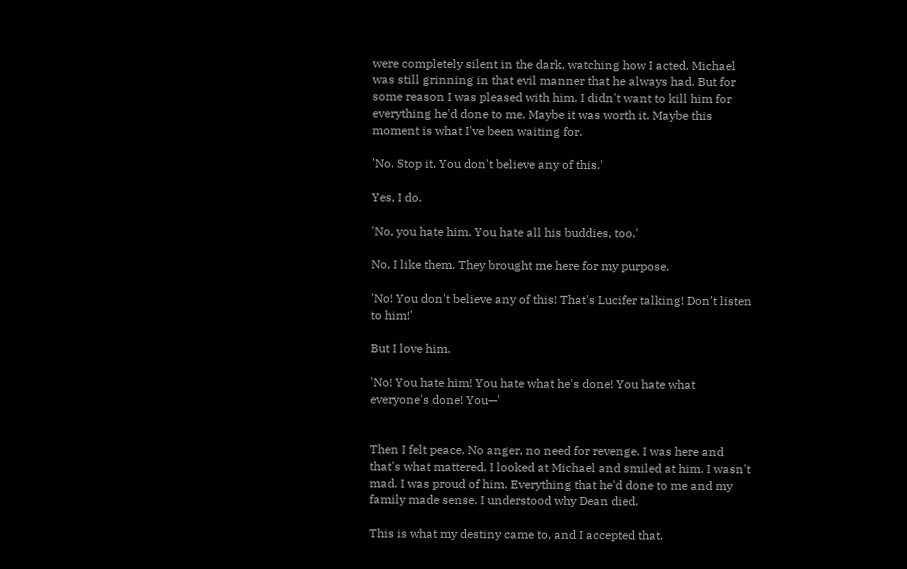were completely silent in the dark, watching how I acted. Michael was still grinning in that evil manner that he always had. But for some reason I was pleased with him. I didn't want to kill him for everything he'd done to me. Maybe it was worth it. Maybe this moment is what I've been waiting for.

'No. Stop it. You don't believe any of this.'

Yes, I do.

'No, you hate him. You hate all his buddies, too.'

No, I like them. They brought me here for my purpose.

'No! You don't believe any of this! That's Lucifer talking! Don't listen to him!'

But I love him.

'No! You hate him! You hate what he's done! You hate what everyone's done! You—'


Then I felt peace. No anger, no need for revenge. I was here and that's what mattered. I looked at Michael and smiled at him. I wasn't mad. I was proud of him. Everything that he'd done to me and my family made sense. I understood why Dean died.

This is what my destiny came to, and I accepted that.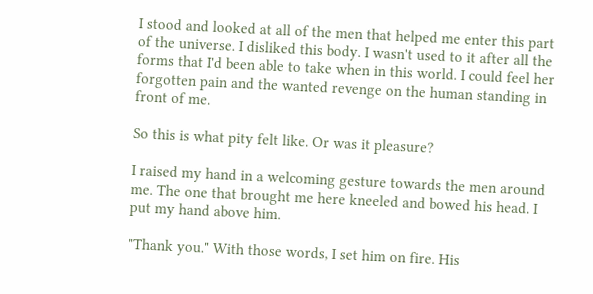I stood and looked at all of the men that helped me enter this part of the universe. I disliked this body. I wasn't used to it after all the forms that I'd been able to take when in this world. I could feel her forgotten pain and the wanted revenge on the human standing in front of me.

So this is what pity felt like. Or was it pleasure?

I raised my hand in a welcoming gesture towards the men around me. The one that brought me here kneeled and bowed his head. I put my hand above him.

"Thank you." With those words, I set him on fire. His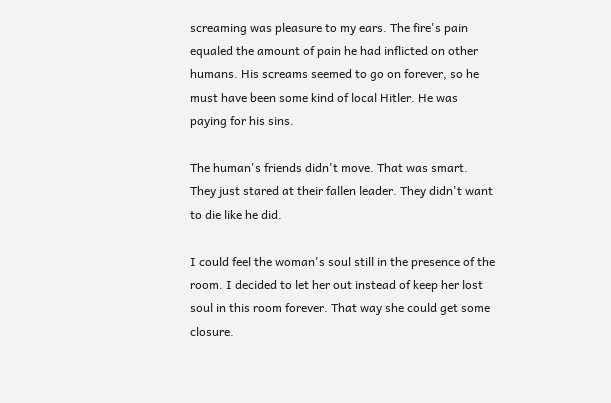screaming was pleasure to my ears. The fire's pain equaled the amount of pain he had inflicted on other humans. His screams seemed to go on forever, so he must have been some kind of local Hitler. He was paying for his sins.

The human's friends didn't move. That was smart. They just stared at their fallen leader. They didn't want to die like he did.

I could feel the woman's soul still in the presence of the room. I decided to let her out instead of keep her lost soul in this room forever. That way she could get some closure.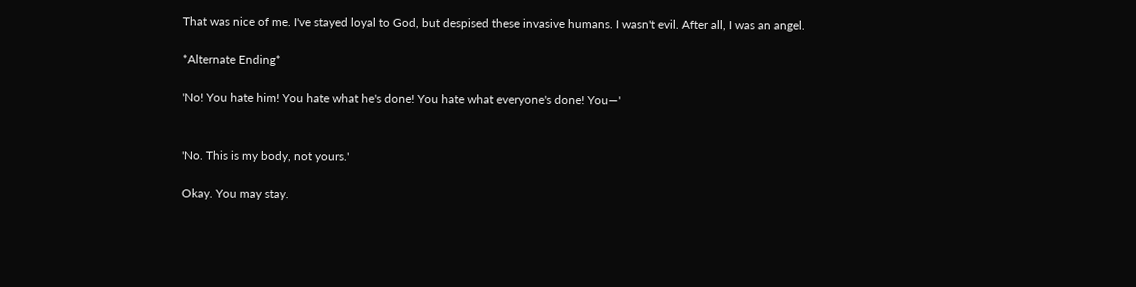That was nice of me. I've stayed loyal to God, but despised these invasive humans. I wasn't evil. After all, I was an angel.

*Alternate Ending*

'No! You hate him! You hate what he's done! You hate what everyone's done! You—'


'No. This is my body, not yours.'

Okay. You may stay.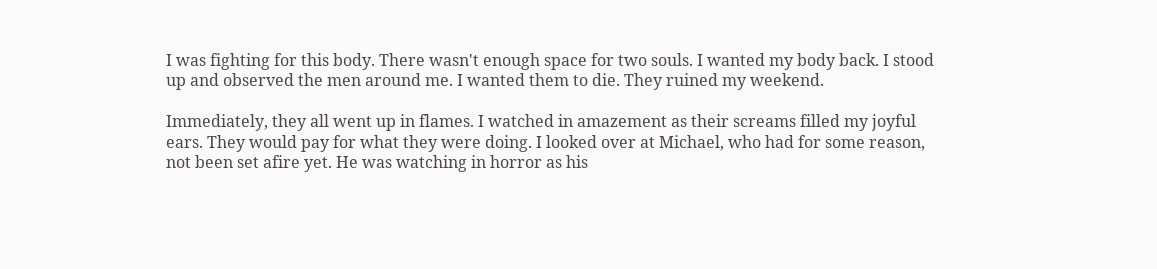I was fighting for this body. There wasn't enough space for two souls. I wanted my body back. I stood up and observed the men around me. I wanted them to die. They ruined my weekend.

Immediately, they all went up in flames. I watched in amazement as their screams filled my joyful ears. They would pay for what they were doing. I looked over at Michael, who had for some reason, not been set afire yet. He was watching in horror as his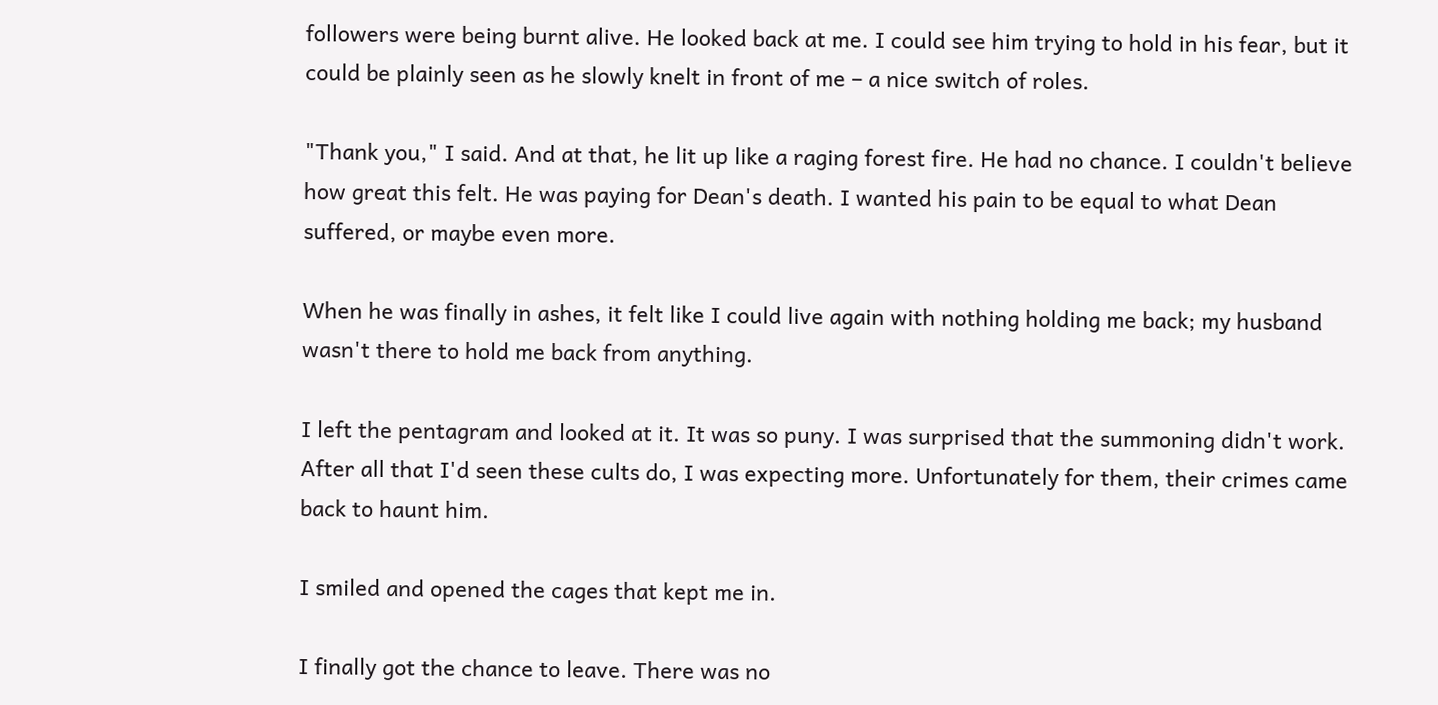followers were being burnt alive. He looked back at me. I could see him trying to hold in his fear, but it could be plainly seen as he slowly knelt in front of me – a nice switch of roles.

"Thank you," I said. And at that, he lit up like a raging forest fire. He had no chance. I couldn't believe how great this felt. He was paying for Dean's death. I wanted his pain to be equal to what Dean suffered, or maybe even more.

When he was finally in ashes, it felt like I could live again with nothing holding me back; my husband wasn't there to hold me back from anything.

I left the pentagram and looked at it. It was so puny. I was surprised that the summoning didn't work. After all that I'd seen these cults do, I was expecting more. Unfortunately for them, their crimes came back to haunt him.

I smiled and opened the cages that kept me in.

I finally got the chance to leave. There was no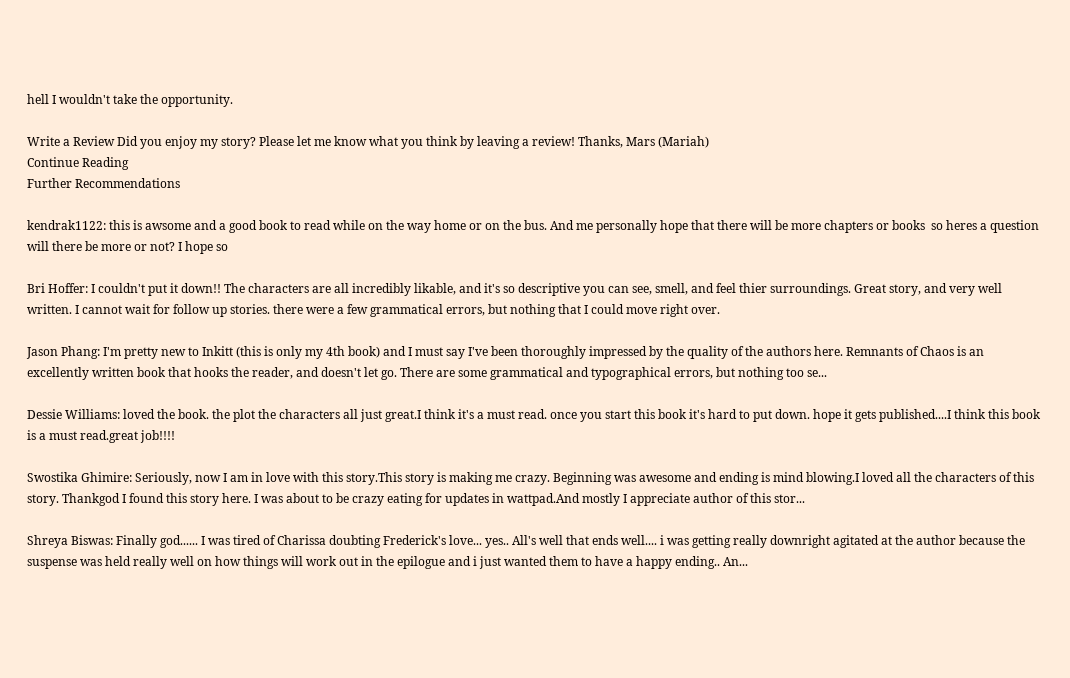hell I wouldn't take the opportunity.

Write a Review Did you enjoy my story? Please let me know what you think by leaving a review! Thanks, Mars (Mariah)
Continue Reading
Further Recommendations

kendrak1122: this is awsome and a good book to read while on the way home or on the bus. And me personally hope that there will be more chapters or books  so heres a question will there be more or not? I hope so

Bri Hoffer: I couldn't put it down!! The characters are all incredibly likable, and it's so descriptive you can see, smell, and feel thier surroundings. Great story, and very well written. I cannot wait for follow up stories. there were a few grammatical errors, but nothing that I could move right over.

Jason Phang: I'm pretty new to Inkitt (this is only my 4th book) and I must say I've been thoroughly impressed by the quality of the authors here. Remnants of Chaos is an excellently written book that hooks the reader, and doesn't let go. There are some grammatical and typographical errors, but nothing too se...

Dessie Williams: loved the book. the plot the characters all just great.I think it's a must read. once you start this book it's hard to put down. hope it gets published....I think this book is a must read.great job!!!!

Swostika Ghimire: Seriously, now I am in love with this story.This story is making me crazy. Beginning was awesome and ending is mind blowing.I loved all the characters of this story. Thankgod I found this story here. I was about to be crazy eating for updates in wattpad.And mostly I appreciate author of this stor...

Shreya Biswas: Finally god...... I was tired of Charissa doubting Frederick's love... yes.. All's well that ends well.... i was getting really downright agitated at the author because the suspense was held really well on how things will work out in the epilogue and i just wanted them to have a happy ending.. An...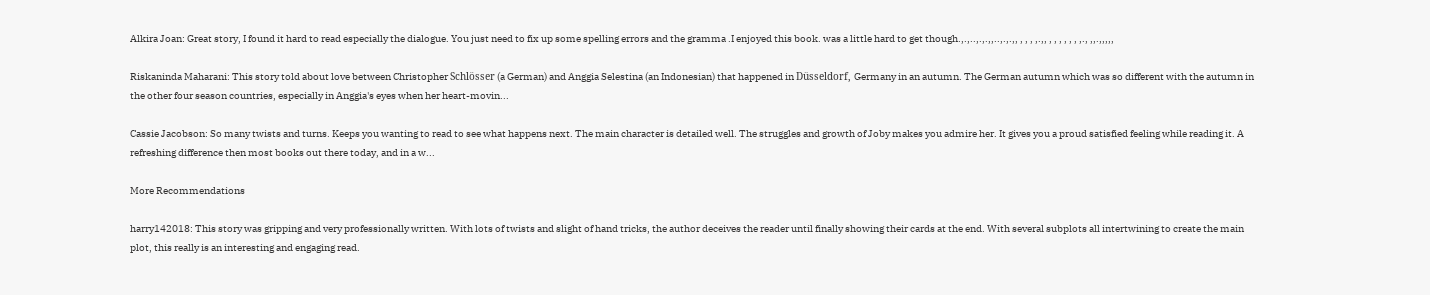Alkira Joan: Great story, I found it hard to read especially the dialogue. You just need to fix up some spelling errors and the gramma .I enjoyed this book. was a little hard to get though.,.,..,.,.,,..,.,.,, , , , ,.,, , , , , , , ,., ,,.,,,,,

Riskaninda Maharani: This story told about love between Christopher Schlösser (a German) and Anggia Selestina (an Indonesian) that happened in Düsseldorf, Germany in an autumn. The German autumn which was so different with the autumn in the other four season countries, especially in Anggia's eyes when her heart-movin...

Cassie Jacobson: So many twists and turns. Keeps you wanting to read to see what happens next. The main character is detailed well. The struggles and growth of Joby makes you admire her. It gives you a proud satisfied feeling while reading it. A refreshing difference then most books out there today, and in a w...

More Recommendations

harry142018: This story was gripping and very professionally written. With lots of twists and slight of hand tricks, the author deceives the reader until finally showing their cards at the end. With several subplots all intertwining to create the main plot, this really is an interesting and engaging read.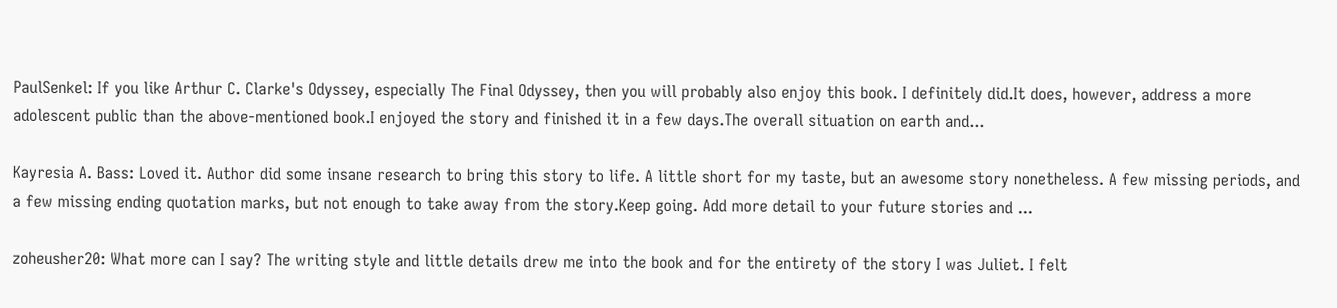PaulSenkel: If you like Arthur C. Clarke's Odyssey, especially The Final Odyssey, then you will probably also enjoy this book. I definitely did.It does, however, address a more adolescent public than the above-mentioned book.I enjoyed the story and finished it in a few days.The overall situation on earth and...

Kayresia A. Bass: Loved it. Author did some insane research to bring this story to life. A little short for my taste, but an awesome story nonetheless. A few missing periods, and a few missing ending quotation marks, but not enough to take away from the story.Keep going. Add more detail to your future stories and ...

zoheusher20: What more can I say? The writing style and little details drew me into the book and for the entirety of the story I was Juliet. I felt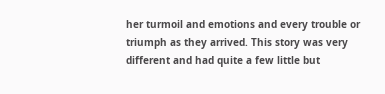her turmoil and emotions and every trouble or triumph as they arrived. This story was very different and had quite a few little but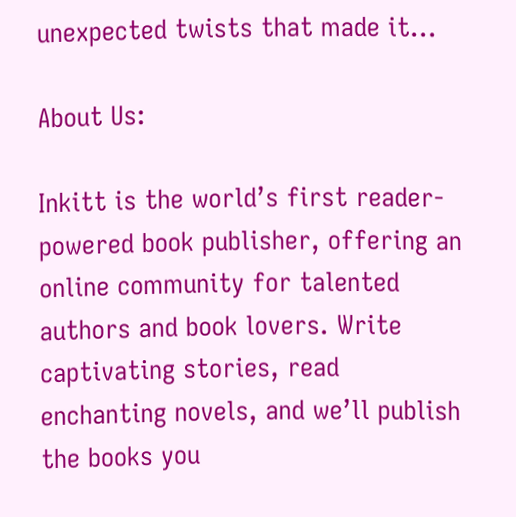unexpected twists that made it...

About Us:

Inkitt is the world’s first reader-powered book publisher, offering an online community for talented authors and book lovers. Write captivating stories, read enchanting novels, and we’ll publish the books you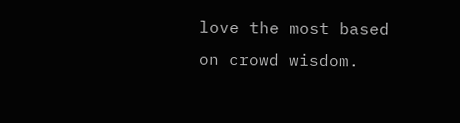love the most based on crowd wisdom.